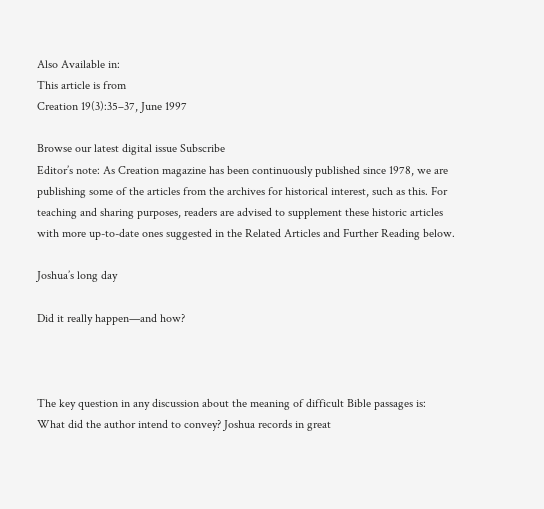Also Available in:
This article is from
Creation 19(3):35–37, June 1997

Browse our latest digital issue Subscribe
Editor’s note: As Creation magazine has been continuously published since 1978, we are publishing some of the articles from the archives for historical interest, such as this. For teaching and sharing purposes, readers are advised to supplement these historic articles with more up-to-date ones suggested in the Related Articles and Further Reading below.

Joshua’s long day

Did it really happen—and how?



The key question in any discussion about the meaning of difficult Bible passages is: What did the author intend to convey? Joshua records in great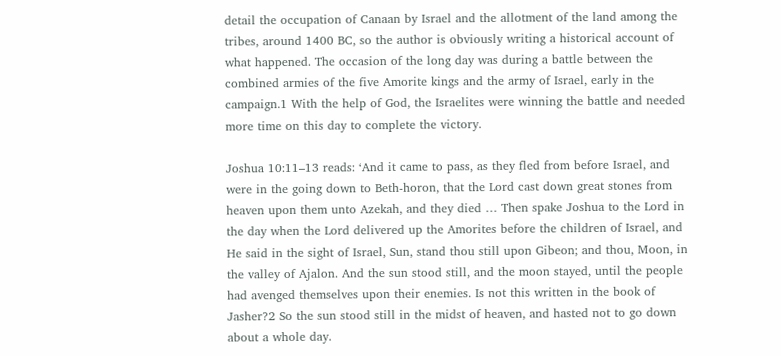detail the occupation of Canaan by Israel and the allotment of the land among the tribes, around 1400 BC, so the author is obviously writing a historical account of what happened. The occasion of the long day was during a battle between the combined armies of the five Amorite kings and the army of Israel, early in the campaign.1 With the help of God, the Israelites were winning the battle and needed more time on this day to complete the victory.

Joshua 10:11–13 reads: ‘And it came to pass, as they fled from before Israel, and were in the going down to Beth-horon, that the Lord cast down great stones from heaven upon them unto Azekah, and they died … Then spake Joshua to the Lord in the day when the Lord delivered up the Amorites before the children of Israel, and He said in the sight of Israel, Sun, stand thou still upon Gibeon; and thou, Moon, in the valley of Ajalon. And the sun stood still, and the moon stayed, until the people had avenged themselves upon their enemies. Is not this written in the book of Jasher?2 So the sun stood still in the midst of heaven, and hasted not to go down about a whole day.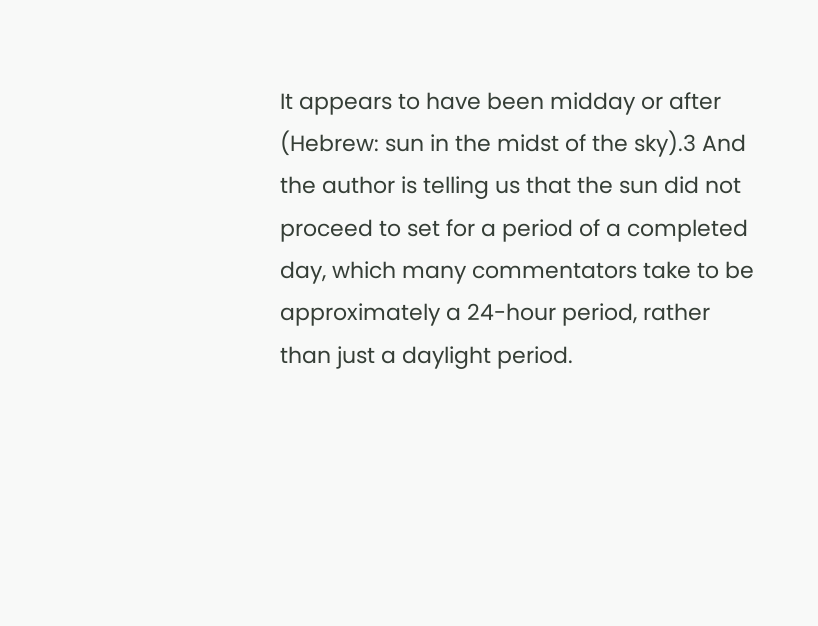It appears to have been midday or after (Hebrew: sun in the midst of the sky).3 And the author is telling us that the sun did not proceed to set for a period of a completed day, which many commentators take to be approximately a 24-hour period, rather than just a daylight period.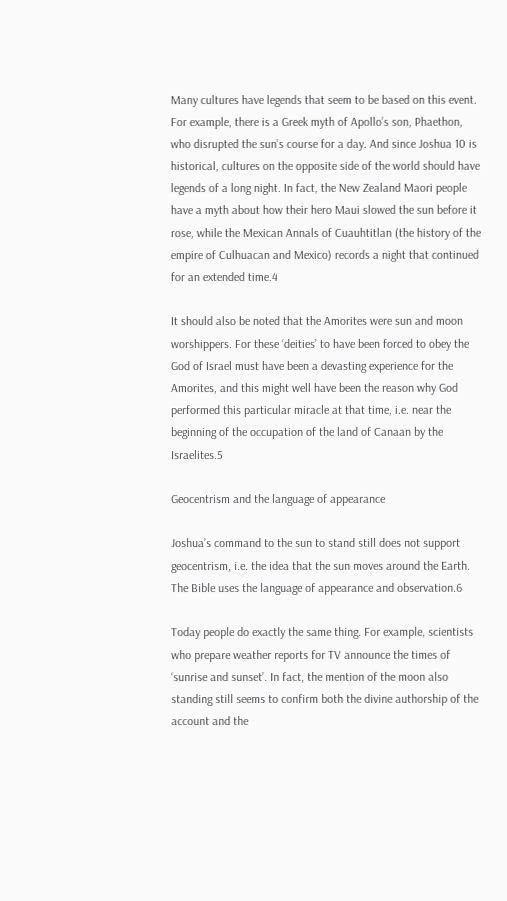Many cultures have legends that seem to be based on this event. For example, there is a Greek myth of Apollo’s son, Phaethon, who disrupted the sun’s course for a day. And since Joshua 10 is historical, cultures on the opposite side of the world should have legends of a long night. In fact, the New Zealand Maori people have a myth about how their hero Maui slowed the sun before it rose, while the Mexican Annals of Cuauhtitlan (the history of the empire of Culhuacan and Mexico) records a night that continued for an extended time.4

It should also be noted that the Amorites were sun and moon worshippers. For these ‘deities’ to have been forced to obey the God of Israel must have been a devasting experience for the Amorites, and this might well have been the reason why God performed this particular miracle at that time, i.e. near the beginning of the occupation of the land of Canaan by the Israelites.5

Geocentrism and the language of appearance

Joshua’s command to the sun to stand still does not support geocentrism, i.e. the idea that the sun moves around the Earth. The Bible uses the language of appearance and observation.6

Today people do exactly the same thing. For example, scientists who prepare weather reports for TV announce the times of ‘sunrise and sunset’. In fact, the mention of the moon also standing still seems to confirm both the divine authorship of the account and the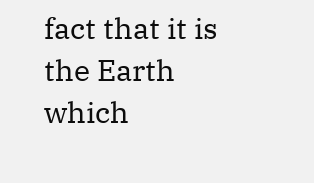fact that it is the Earth which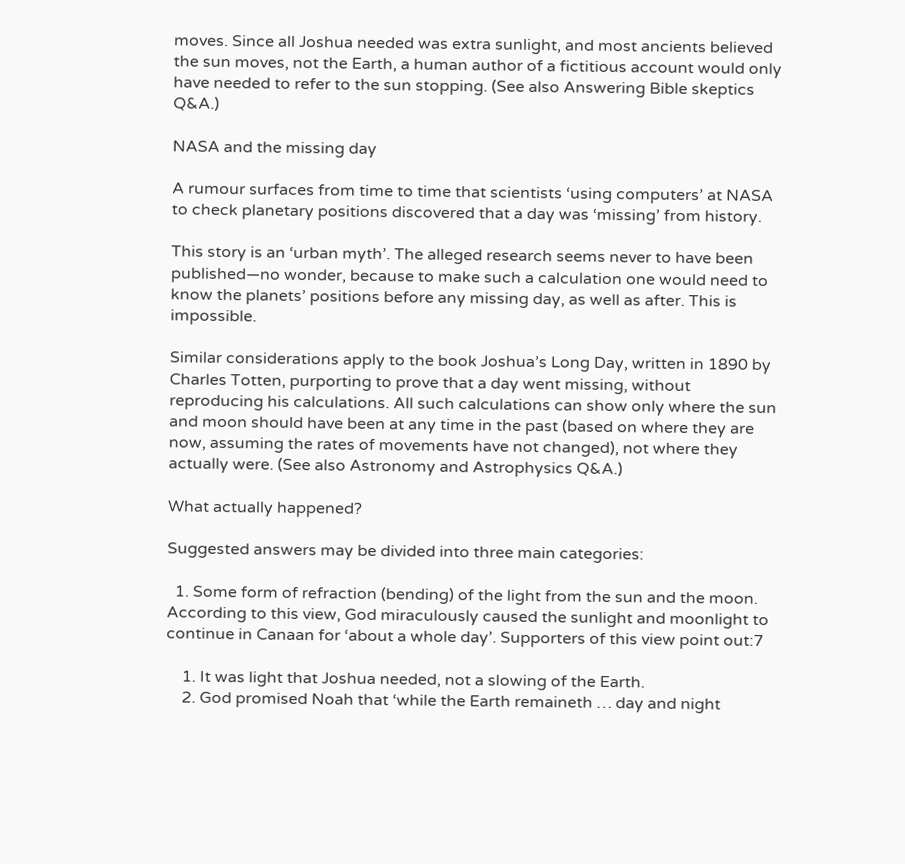moves. Since all Joshua needed was extra sunlight, and most ancients believed the sun moves, not the Earth, a human author of a fictitious account would only have needed to refer to the sun stopping. (See also Answering Bible skeptics Q&A.)

NASA and the missing day

A rumour surfaces from time to time that scientists ‘using computers’ at NASA to check planetary positions discovered that a day was ‘missing’ from history.

This story is an ‘urban myth’. The alleged research seems never to have been published—no wonder, because to make such a calculation one would need to know the planets’ positions before any missing day, as well as after. This is impossible.

Similar considerations apply to the book Joshua’s Long Day, written in 1890 by Charles Totten, purporting to prove that a day went missing, without reproducing his calculations. All such calculations can show only where the sun and moon should have been at any time in the past (based on where they are now, assuming the rates of movements have not changed), not where they actually were. (See also Astronomy and Astrophysics Q&A.)

What actually happened?

Suggested answers may be divided into three main categories:

  1. Some form of refraction (bending) of the light from the sun and the moon. According to this view, God miraculously caused the sunlight and moonlight to continue in Canaan for ‘about a whole day’. Supporters of this view point out:7

    1. It was light that Joshua needed, not a slowing of the Earth.
    2. God promised Noah that ‘while the Earth remaineth … day and night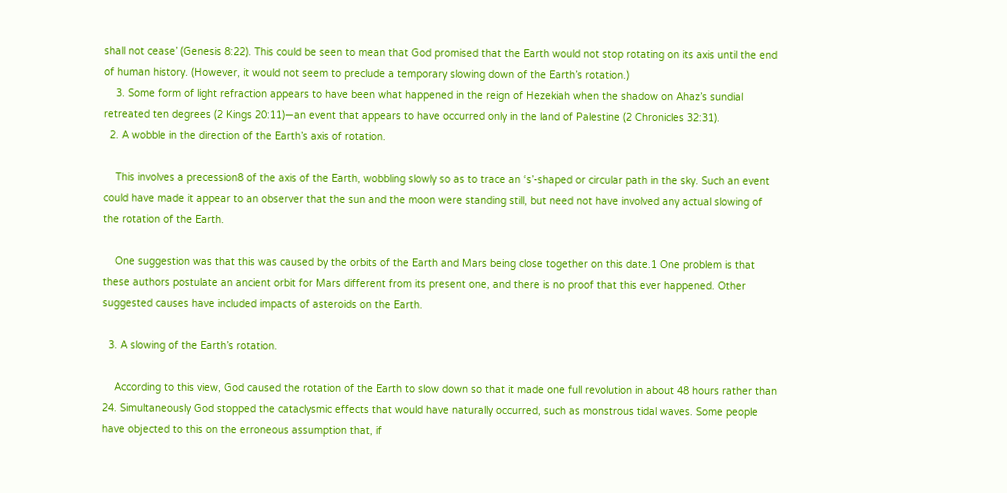shall not cease’ (Genesis 8:22). This could be seen to mean that God promised that the Earth would not stop rotating on its axis until the end of human history. (However, it would not seem to preclude a temporary slowing down of the Earth’s rotation.)
    3. Some form of light refraction appears to have been what happened in the reign of Hezekiah when the shadow on Ahaz’s sundial retreated ten degrees (2 Kings 20:11)—an event that appears to have occurred only in the land of Palestine (2 Chronicles 32:31).
  2. A wobble in the direction of the Earth’s axis of rotation.

    This involves a precession8 of the axis of the Earth, wobbling slowly so as to trace an ‘s’-shaped or circular path in the sky. Such an event could have made it appear to an observer that the sun and the moon were standing still, but need not have involved any actual slowing of the rotation of the Earth.

    One suggestion was that this was caused by the orbits of the Earth and Mars being close together on this date.1 One problem is that these authors postulate an ancient orbit for Mars different from its present one, and there is no proof that this ever happened. Other suggested causes have included impacts of asteroids on the Earth.

  3. A slowing of the Earth’s rotation.

    According to this view, God caused the rotation of the Earth to slow down so that it made one full revolution in about 48 hours rather than 24. Simultaneously God stopped the cataclysmic effects that would have naturally occurred, such as monstrous tidal waves. Some people have objected to this on the erroneous assumption that, if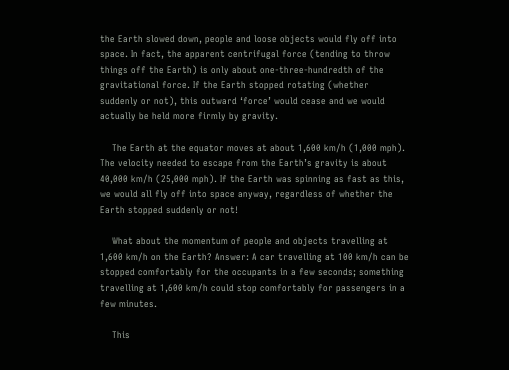the Earth slowed down, people and loose objects would fly off into space. In fact, the apparent centrifugal force (tending to throw things off the Earth) is only about one-three-hundredth of the gravitational force. If the Earth stopped rotating (whether suddenly or not), this outward ‘force’ would cease and we would actually be held more firmly by gravity.

    The Earth at the equator moves at about 1,600 km/h (1,000 mph). The velocity needed to escape from the Earth’s gravity is about 40,000 km/h (25,000 mph). If the Earth was spinning as fast as this, we would all fly off into space anyway, regardless of whether the Earth stopped suddenly or not!

    What about the momentum of people and objects travelling at 1,600 km/h on the Earth? Answer: A car travelling at 100 km/h can be stopped comfortably for the occupants in a few seconds; something travelling at 1,600 km/h could stop comfortably for passengers in a few minutes.

    This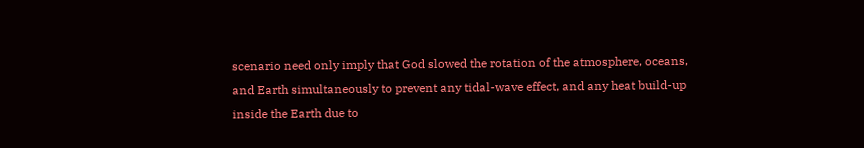scenario need only imply that God slowed the rotation of the atmosphere, oceans, and Earth simultaneously to prevent any tidal-wave effect, and any heat build-up inside the Earth due to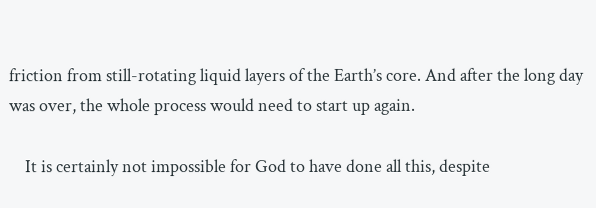friction from still-rotating liquid layers of the Earth’s core. And after the long day was over, the whole process would need to start up again.

    It is certainly not impossible for God to have done all this, despite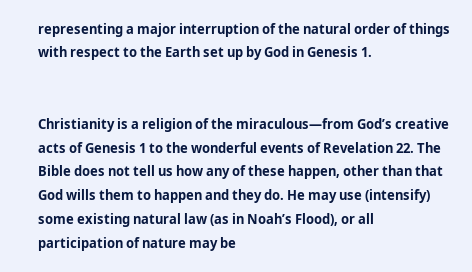representing a major interruption of the natural order of things with respect to the Earth set up by God in Genesis 1.


Christianity is a religion of the miraculous—from God’s creative acts of Genesis 1 to the wonderful events of Revelation 22. The Bible does not tell us how any of these happen, other than that God wills them to happen and they do. He may use (intensify) some existing natural law (as in Noah’s Flood), or all participation of nature may be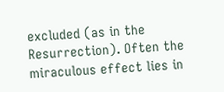excluded (as in the Resurrection). Often the miraculous effect lies in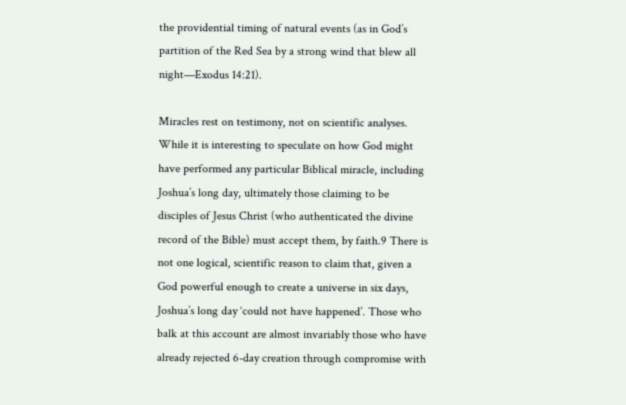the providential timing of natural events (as in God’s partition of the Red Sea by a strong wind that blew all night—Exodus 14:21).

Miracles rest on testimony, not on scientific analyses. While it is interesting to speculate on how God might have performed any particular Biblical miracle, including Joshua’s long day, ultimately those claiming to be disciples of Jesus Christ (who authenticated the divine record of the Bible) must accept them, by faith.9 There is not one logical, scientific reason to claim that, given a God powerful enough to create a universe in six days, Joshua’s long day ‘could not have happened’. Those who balk at this account are almost invariably those who have already rejected 6-day creation through compromise with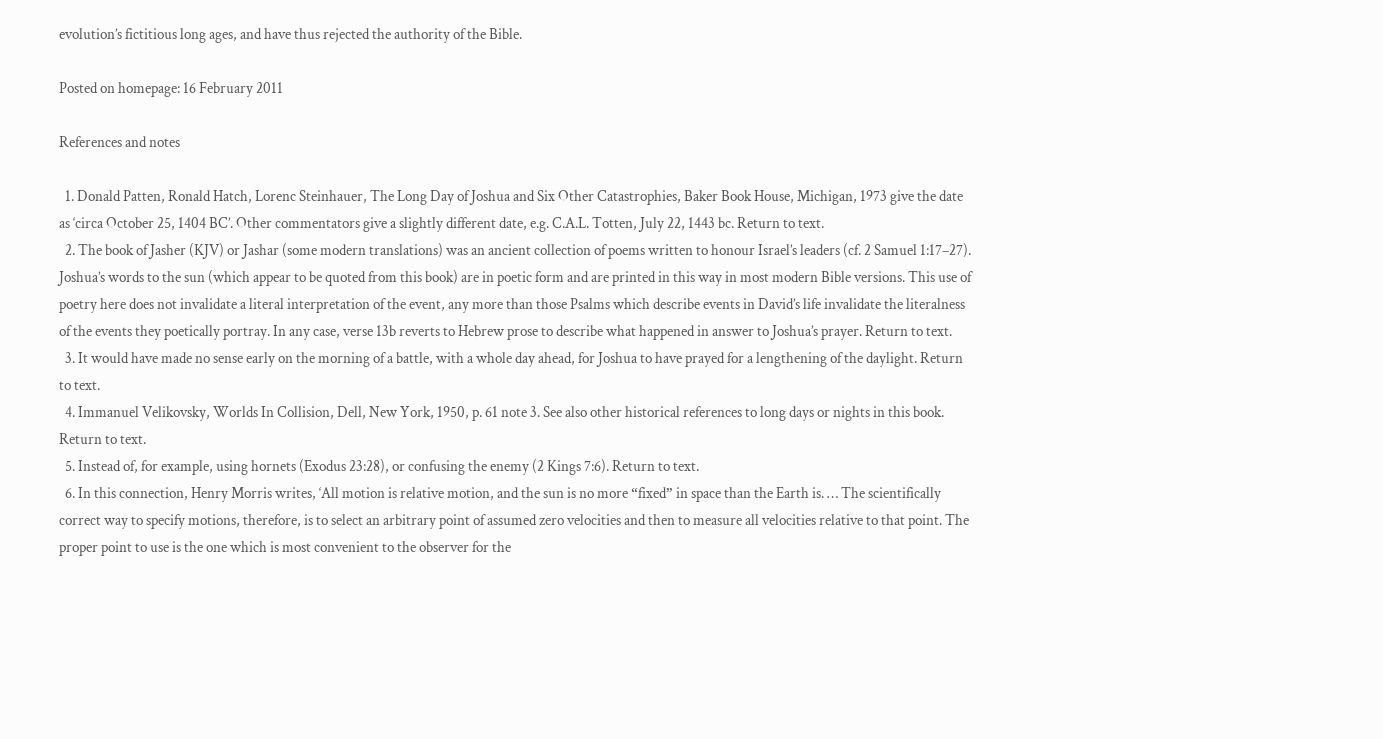evolution’s fictitious long ages, and have thus rejected the authority of the Bible.

Posted on homepage: 16 February 2011

References and notes

  1. Donald Patten, Ronald Hatch, Lorenc Steinhauer, The Long Day of Joshua and Six Other Catastrophies, Baker Book House, Michigan, 1973 give the date as ‘circa October 25, 1404 BC’. Other commentators give a slightly different date, e.g. C.A.L. Totten, July 22, 1443 bc. Return to text.
  2. The book of Jasher (KJV) or Jashar (some modern translations) was an ancient collection of poems written to honour Israel’s leaders (cf. 2 Samuel 1:17–27). Joshua’s words to the sun (which appear to be quoted from this book) are in poetic form and are printed in this way in most modern Bible versions. This use of poetry here does not invalidate a literal interpretation of the event, any more than those Psalms which describe events in David’s life invalidate the literalness of the events they poetically portray. In any case, verse 13b reverts to Hebrew prose to describe what happened in answer to Joshua’s prayer. Return to text.
  3. It would have made no sense early on the morning of a battle, with a whole day ahead, for Joshua to have prayed for a lengthening of the daylight. Return to text.
  4. Immanuel Velikovsky, Worlds In Collision, Dell, New York, 1950, p. 61 note 3. See also other historical references to long days or nights in this book. Return to text.
  5. Instead of, for example, using hornets (Exodus 23:28), or confusing the enemy (2 Kings 7:6). Return to text.
  6. In this connection, Henry Morris writes, ‘All motion is relative motion, and the sun is no more “fixed” in space than the Earth is. … The scientifically correct way to specify motions, therefore, is to select an arbitrary point of assumed zero velocities and then to measure all velocities relative to that point. The proper point to use is the one which is most convenient to the observer for the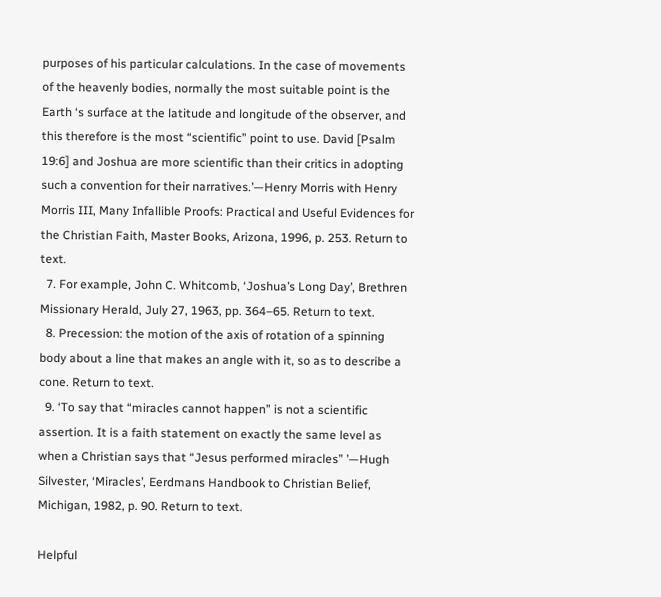purposes of his particular calculations. In the case of movements of the heavenly bodies, normally the most suitable point is the Earth ‘s surface at the latitude and longitude of the observer, and this therefore is the most “scientific” point to use. David [Psalm 19:6] and Joshua are more scientific than their critics in adopting such a convention for their narratives.’—Henry Morris with Henry Morris III, Many Infallible Proofs: Practical and Useful Evidences for the Christian Faith, Master Books, Arizona, 1996, p. 253. Return to text.
  7. For example, John C. Whitcomb, ‘Joshua’s Long Day’, Brethren Missionary Herald, July 27, 1963, pp. 364–65. Return to text.
  8. Precession: the motion of the axis of rotation of a spinning body about a line that makes an angle with it, so as to describe a cone. Return to text.
  9. ‘To say that “miracles cannot happen” is not a scientific assertion. It is a faith statement on exactly the same level as when a Christian says that “Jesus performed miracles” ’—Hugh Silvester, ‘Miracles’, Eerdmans Handbook to Christian Belief, Michigan, 1982, p. 90. Return to text.

Helpful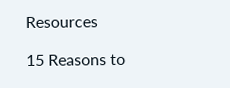Resources

15 Reasons to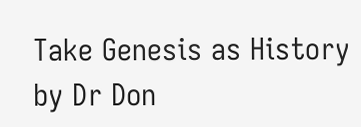Take Genesis as History
by Dr Don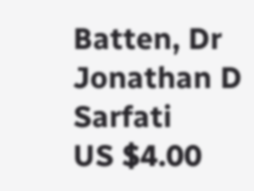Batten, Dr Jonathan D Sarfati
US $4.00